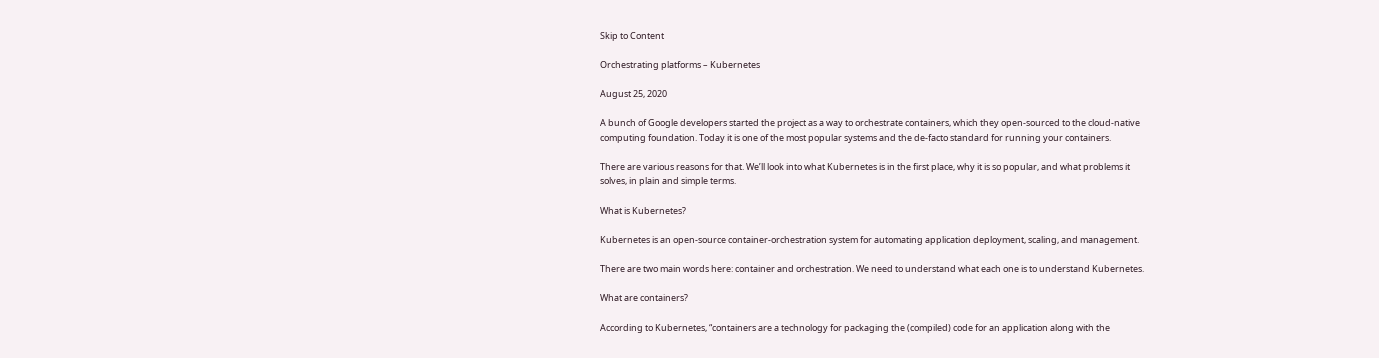Skip to Content

Orchestrating platforms – Kubernetes

August 25, 2020

A bunch of Google developers started the project as a way to orchestrate containers, which they open-sourced to the cloud-native computing foundation. Today it is one of the most popular systems and the de-facto standard for running your containers.

There are various reasons for that. We’ll look into what Kubernetes is in the first place, why it is so popular, and what problems it solves, in plain and simple terms.

What is Kubernetes?

Kubernetes is an open-source container-orchestration system for automating application deployment, scaling, and management.

There are two main words here: container and orchestration. We need to understand what each one is to understand Kubernetes.

What are containers?

According to Kubernetes, “containers are a technology for packaging the (compiled) code for an application along with the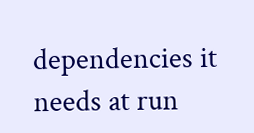dependencies it needs at run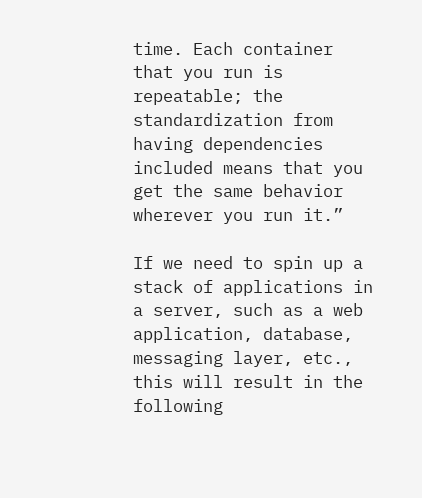time. Each container that you run is repeatable; the standardization from having dependencies included means that you get the same behavior wherever you run it.”

If we need to spin up a stack of applications in a server, such as a web application, database, messaging layer, etc., this will result in the following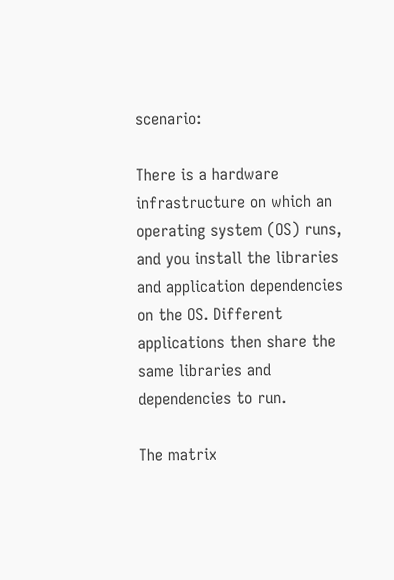scenario:

There is a hardware infrastructure on which an operating system (OS) runs, and you install the libraries and application dependencies on the OS. Different applications then share the same libraries and dependencies to run.

The matrix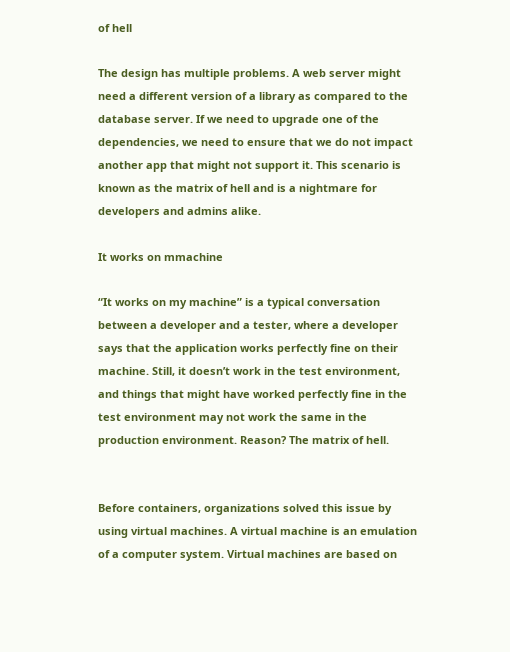of hell

The design has multiple problems. A web server might need a different version of a library as compared to the database server. If we need to upgrade one of the dependencies, we need to ensure that we do not impact another app that might not support it. This scenario is known as the matrix of hell and is a nightmare for developers and admins alike.

It works on mmachine

“It works on my machine” is a typical conversation between a developer and a tester, where a developer says that the application works perfectly fine on their machine. Still, it doesn’t work in the test environment, and things that might have worked perfectly fine in the test environment may not work the same in the production environment. Reason? The matrix of hell.


Before containers, organizations solved this issue by using virtual machines. A virtual machine is an emulation of a computer system. Virtual machines are based on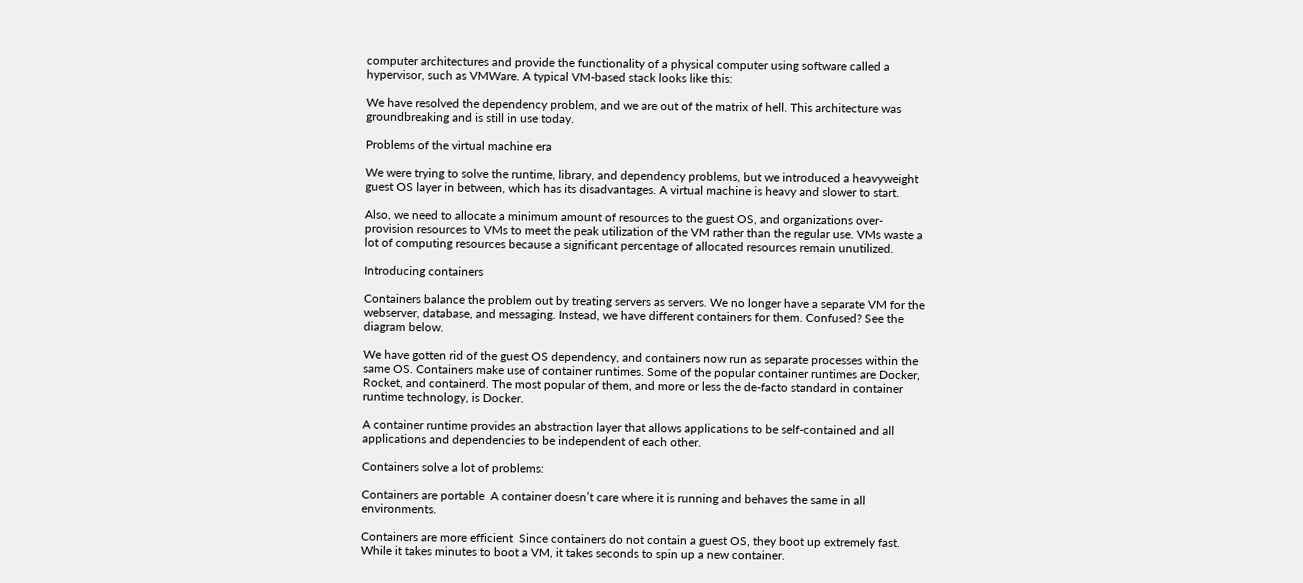computer architectures and provide the functionality of a physical computer using software called a hypervisor, such as VMWare. A typical VM-based stack looks like this:

We have resolved the dependency problem, and we are out of the matrix of hell. This architecture was groundbreaking and is still in use today.

Problems of the virtual machine era

We were trying to solve the runtime, library, and dependency problems, but we introduced a heavyweight guest OS layer in between, which has its disadvantages. A virtual machine is heavy and slower to start.

Also, we need to allocate a minimum amount of resources to the guest OS, and organizations over-provision resources to VMs to meet the peak utilization of the VM rather than the regular use. VMs waste a lot of computing resources because a significant percentage of allocated resources remain unutilized.

Introducing containers

Containers balance the problem out by treating servers as servers. We no longer have a separate VM for the webserver, database, and messaging. Instead, we have different containers for them. Confused? See the diagram below.

We have gotten rid of the guest OS dependency, and containers now run as separate processes within the same OS. Containers make use of container runtimes. Some of the popular container runtimes are Docker, Rocket, and containerd. The most popular of them, and more or less the de-facto standard in container runtime technology, is Docker.

A container runtime provides an abstraction layer that allows applications to be self-contained and all applications and dependencies to be independent of each other.

Containers solve a lot of problems:

Containers are portable  A container doesn’t care where it is running and behaves the same in all environments.

Containers are more efficient  Since containers do not contain a guest OS, they boot up extremely fast. While it takes minutes to boot a VM, it takes seconds to spin up a new container.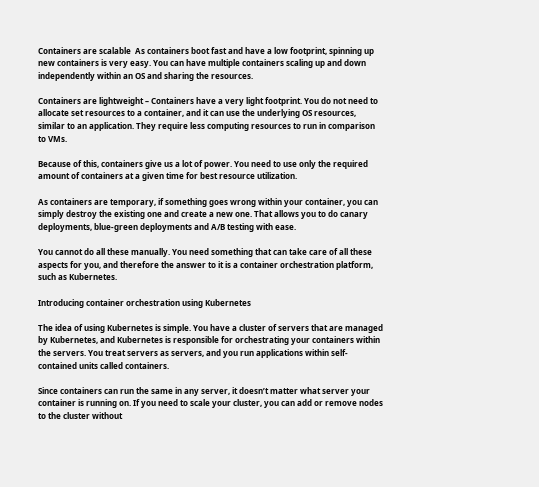Containers are scalable  As containers boot fast and have a low footprint, spinning up new containers is very easy. You can have multiple containers scaling up and down independently within an OS and sharing the resources.

Containers are lightweight – Containers have a very light footprint. You do not need to allocate set resources to a container, and it can use the underlying OS resources, similar to an application. They require less computing resources to run in comparison to VMs.

Because of this, containers give us a lot of power. You need to use only the required amount of containers at a given time for best resource utilization.

As containers are temporary, if something goes wrong within your container, you can simply destroy the existing one and create a new one. That allows you to do canary deployments, blue-green deployments and A/B testing with ease.

You cannot do all these manually. You need something that can take care of all these aspects for you, and therefore the answer to it is a container orchestration platform, such as Kubernetes.

Introducing container orchestration using Kubernetes

The idea of using Kubernetes is simple. You have a cluster of servers that are managed by Kubernetes, and Kubernetes is responsible for orchestrating your containers within the servers. You treat servers as servers, and you run applications within self-contained units called containers.

Since containers can run the same in any server, it doesn’t matter what server your container is running on. If you need to scale your cluster, you can add or remove nodes to the cluster without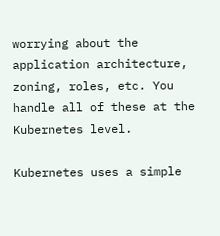worrying about the application architecture, zoning, roles, etc. You handle all of these at the Kubernetes level.

Kubernetes uses a simple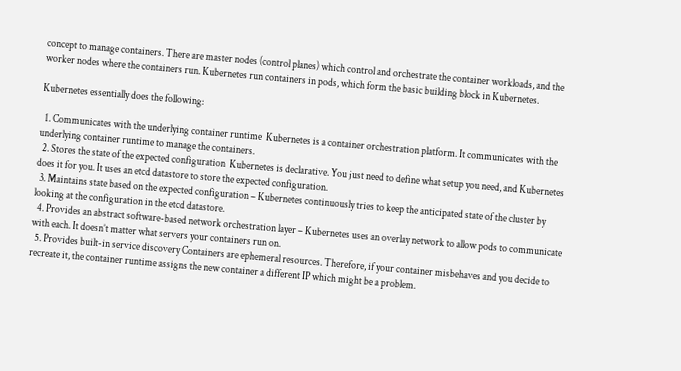concept to manage containers. There are master nodes (control planes) which control and orchestrate the container workloads, and the worker nodes where the containers run. Kubernetes run containers in pods, which form the basic building block in Kubernetes.

Kubernetes essentially does the following:

  1. Communicates with the underlying container runtime  Kubernetes is a container orchestration platform. It communicates with the underlying container runtime to manage the containers.
  2. Stores the state of the expected configuration  Kubernetes is declarative. You just need to define what setup you need, and Kubernetes does it for you. It uses an etcd datastore to store the expected configuration.
  3. Maintains state based on the expected configuration – Kubernetes continuously tries to keep the anticipated state of the cluster by looking at the configuration in the etcd datastore.
  4. Provides an abstract software-based network orchestration layer – Kubernetes uses an overlay network to allow pods to communicate with each. It doesn’t matter what servers your containers run on.
  5. Provides built-in service discovery Containers are ephemeral resources. Therefore, if your container misbehaves and you decide to recreate it, the container runtime assigns the new container a different IP which might be a problem.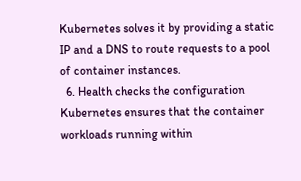Kubernetes solves it by providing a static IP and a DNS to route requests to a pool of container instances.
  6. Health checks the configuration  Kubernetes ensures that the container workloads running within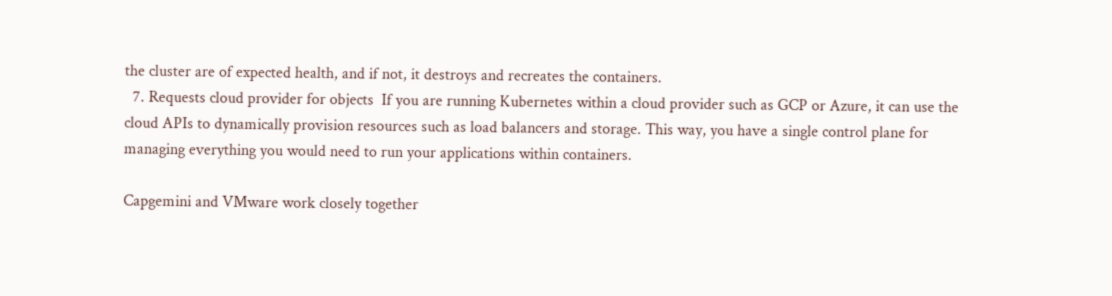the cluster are of expected health, and if not, it destroys and recreates the containers.
  7. Requests cloud provider for objects  If you are running Kubernetes within a cloud provider such as GCP or Azure, it can use the cloud APIs to dynamically provision resources such as load balancers and storage. This way, you have a single control plane for managing everything you would need to run your applications within containers.

Capgemini and VMware work closely together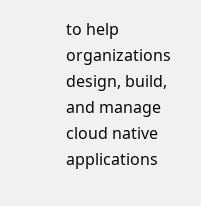to help organizations design, build, and manage cloud native applications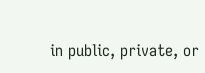in public, private, or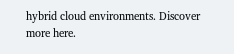hybrid cloud environments. Discover more here.